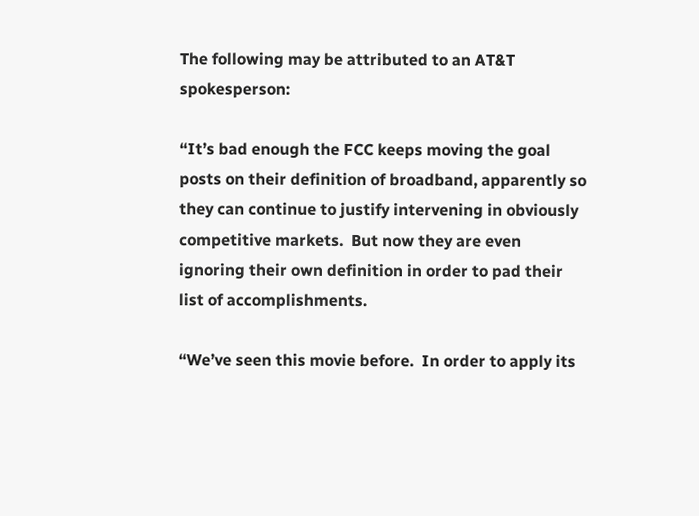The following may be attributed to an AT&T spokesperson:

“It’s bad enough the FCC keeps moving the goal posts on their definition of broadband, apparently so they can continue to justify intervening in obviously competitive markets.  But now they are even ignoring their own definition in order to pad their list of accomplishments.

“We’ve seen this movie before.  In order to apply its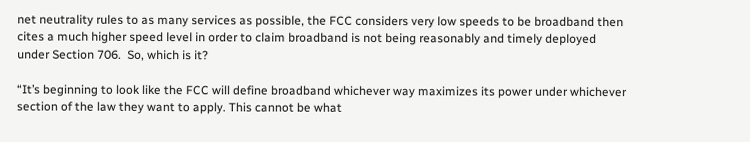net neutrality rules to as many services as possible, the FCC considers very low speeds to be broadband then cites a much higher speed level in order to claim broadband is not being reasonably and timely deployed under Section 706.  So, which is it?

“It’s beginning to look like the FCC will define broadband whichever way maximizes its power under whichever section of the law they want to apply. This cannot be what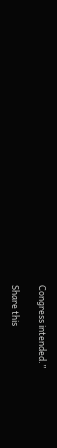Congress intended.”

Share this